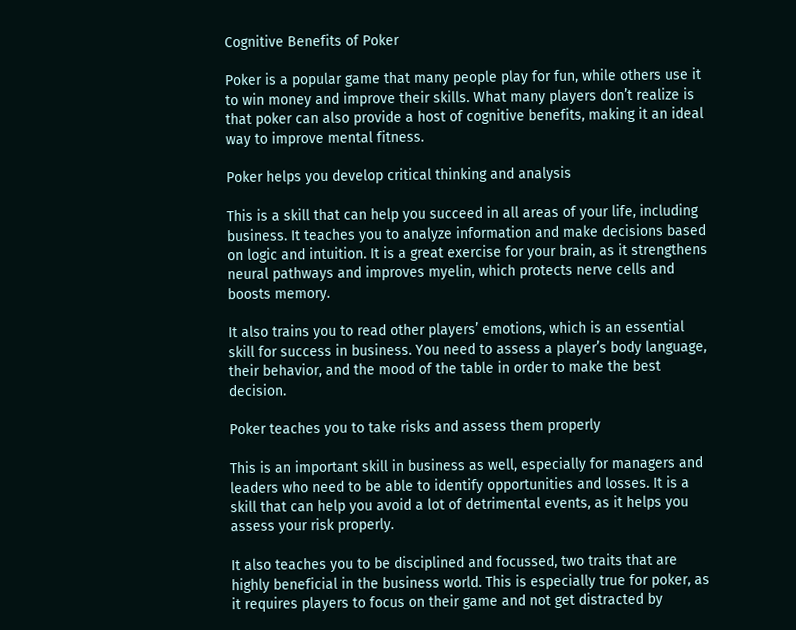Cognitive Benefits of Poker

Poker is a popular game that many people play for fun, while others use it to win money and improve their skills. What many players don’t realize is that poker can also provide a host of cognitive benefits, making it an ideal way to improve mental fitness.

Poker helps you develop critical thinking and analysis

This is a skill that can help you succeed in all areas of your life, including business. It teaches you to analyze information and make decisions based on logic and intuition. It is a great exercise for your brain, as it strengthens neural pathways and improves myelin, which protects nerve cells and boosts memory.

It also trains you to read other players’ emotions, which is an essential skill for success in business. You need to assess a player’s body language, their behavior, and the mood of the table in order to make the best decision.

Poker teaches you to take risks and assess them properly

This is an important skill in business as well, especially for managers and leaders who need to be able to identify opportunities and losses. It is a skill that can help you avoid a lot of detrimental events, as it helps you assess your risk properly.

It also teaches you to be disciplined and focussed, two traits that are highly beneficial in the business world. This is especially true for poker, as it requires players to focus on their game and not get distracted by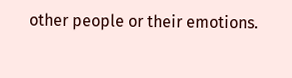other people or their emotions.